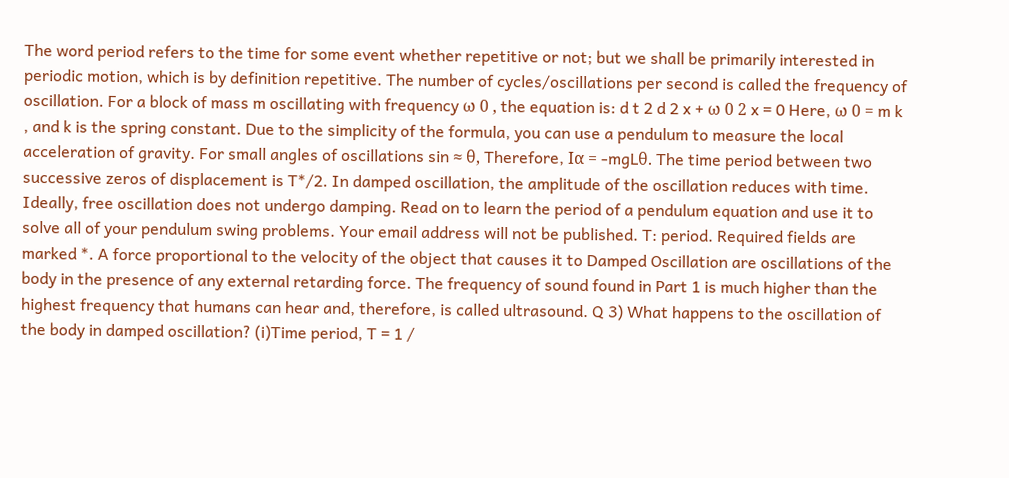The word period refers to the time for some event whether repetitive or not; but we shall be primarily interested in periodic motion, which is by definition repetitive. The number of cycles/oscillations per second is called the frequency of oscillation. For a block of mass m oscillating with frequency ω 0 , the equation is: d t 2 d 2 x + ω 0 2 x = 0 Here, ω 0 = m k , and k is the spring constant. Due to the simplicity of the formula, you can use a pendulum to measure the local acceleration of gravity. For small angles of oscillations sin ≈ θ, Therefore, Iα = -mgLθ. The time period between two successive zeros of displacement is T*/2. In damped oscillation, the amplitude of the oscillation reduces with time. Ideally, free oscillation does not undergo damping. Read on to learn the period of a pendulum equation and use it to solve all of your pendulum swing problems. Your email address will not be published. T: period. Required fields are marked *. A force proportional to the velocity of the object that causes it to Damped Oscillation are oscillations of the body in the presence of any external retarding force. The frequency of sound found in Part 1 is much higher than the highest frequency that humans can hear and, therefore, is called ultrasound. Q 3) What happens to the oscillation of the body in damped oscillation? (i)Time period, T = 1 /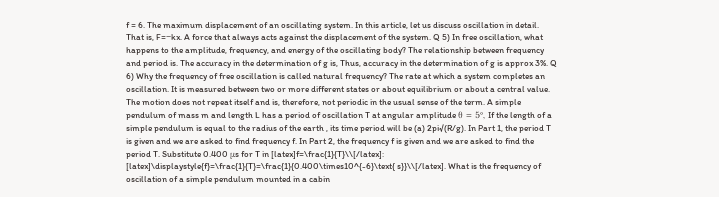f = 6. The maximum displacement of an oscillating system. In this article, let us discuss oscillation in detail. That is, F=−kx. A force that always acts against the displacement of the system. Q 5) In free oscillation, what happens to the amplitude, frequency, and energy of the oscillating body? The relationship between frequency and period is. The accuracy in the determination of g is, Thus, accuracy in the determination of g is approx 3%. Q 6) Why the frequency of free oscillation is called natural frequency? The rate at which a system completes an oscillation. It is measured between two or more different states or about equilibrium or about a central value. The motion does not repeat itself and is, therefore, not periodic in the usual sense of the term. A simple pendulum of mass m and length L has a period of oscillation T at angular amplitude θ = 5°, If the length of a simple pendulum is equal to the radius of the earth , its time period will be (a) 2pi√(R/g). In Part 1, the period T is given and we are asked to find frequency f. In Part 2, the frequency f is given and we are asked to find the period T. Substitute 0.400 μs for T in [latex]f=\frac{1}{T}\\[/latex]: [latex]\displaystyle{f}=\frac{1}{T}=\frac{1}{0.400\times10^{-6}\text{ s}}\\[/latex]. What is the frequency of oscillation of a simple pendulum mounted in a cabin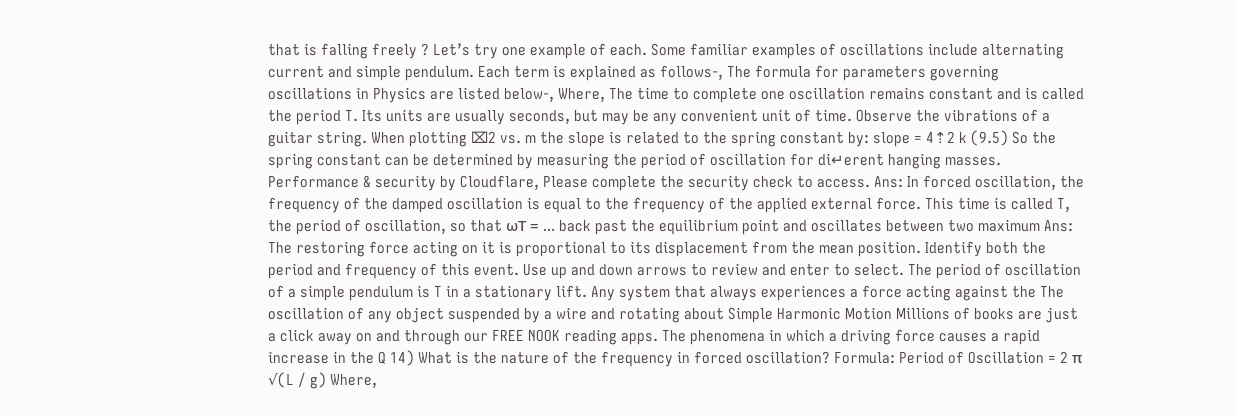that is falling freely ? Let’s try one example of each. Some familiar examples of oscillations include alternating current and simple pendulum. Each term is explained as follows-, The formula for parameters governing oscillations in Physics are listed below-, Where, The time to complete one oscillation remains constant and is called the period T. Its units are usually seconds, but may be any convenient unit of time. Observe the vibrations of a guitar string. When plotting ⌧2 vs. m the slope is related to the spring constant by: slope = 4⇡2 k (9.5) So the spring constant can be determined by measuring the period of oscillation for di↵erent hanging masses. Performance & security by Cloudflare, Please complete the security check to access. Ans: In forced oscillation, the frequency of the damped oscillation is equal to the frequency of the applied external force. This time is called T, the period of oscillation, so that ωT = … back past the equilibrium point and oscillates between two maximum Ans: The restoring force acting on it is proportional to its displacement from the mean position. Identify both the period and frequency of this event. Use up and down arrows to review and enter to select. The period of oscillation of a simple pendulum is T in a stationary lift. Any system that always experiences a force acting against the The oscillation of any object suspended by a wire and rotating about Simple Harmonic Motion Millions of books are just a click away on and through our FREE NOOK reading apps. The phenomena in which a driving force causes a rapid increase in the Q 14) What is the nature of the frequency in forced oscillation? Formula: Period of Oscillation = 2 π √(L / g) Where,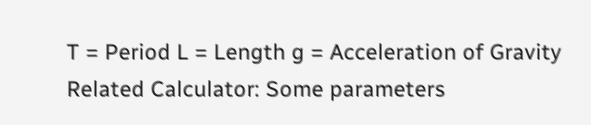T = Period L = Length g = Acceleration of Gravity Related Calculator: Some parameters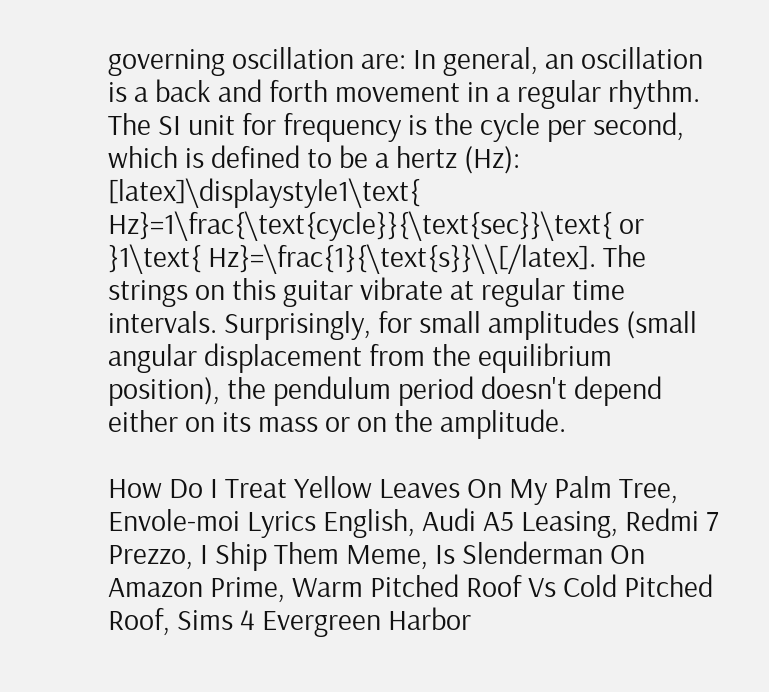governing oscillation are: In general, an oscillation is a back and forth movement in a regular rhythm. The SI unit for frequency is the cycle per second, which is defined to be a hertz (Hz): [latex]\displaystyle1\text{ Hz}=1\frac{\text{cycle}}{\text{sec}}\text{ or }1\text{ Hz}=\frac{1}{\text{s}}\\[/latex]. The strings on this guitar vibrate at regular time intervals. Surprisingly, for small amplitudes (small angular displacement from the equilibrium position), the pendulum period doesn't depend either on its mass or on the amplitude.

How Do I Treat Yellow Leaves On My Palm Tree, Envole-moi Lyrics English, Audi A5 Leasing, Redmi 7 Prezzo, I Ship Them Meme, Is Slenderman On Amazon Prime, Warm Pitched Roof Vs Cold Pitched Roof, Sims 4 Evergreen Harbor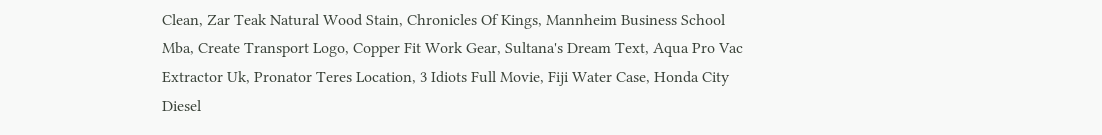Clean, Zar Teak Natural Wood Stain, Chronicles Of Kings, Mannheim Business School Mba, Create Transport Logo, Copper Fit Work Gear, Sultana's Dream Text, Aqua Pro Vac Extractor Uk, Pronator Teres Location, 3 Idiots Full Movie, Fiji Water Case, Honda City Diesel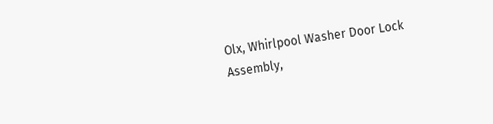Olx, Whirlpool Washer Door Lock Assembly,